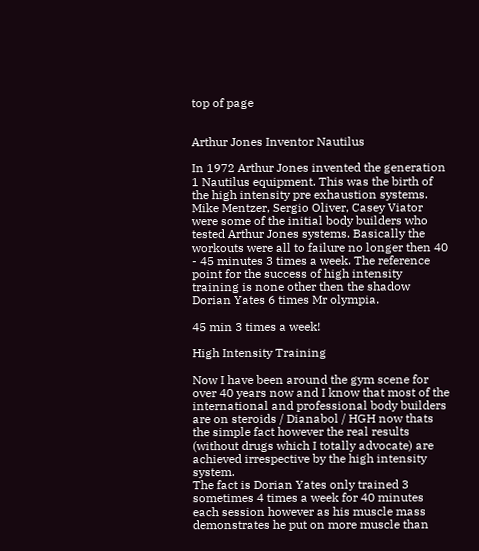top of page


Arthur Jones Inventor Nautilus

In 1972 Arthur Jones invented the generation 1 Nautilus equipment. This was the birth of the high intensity pre exhaustion systems. Mike Mentzer, Sergio Oliver, Casey Viator were some of the initial body builders who tested Arthur Jones systems. Basically the workouts were all to failure no longer then 40 - 45 minutes 3 times a week. The reference point for the success of high intensity training is none other then the shadow Dorian Yates 6 times Mr olympia.

45 min 3 times a week!

High Intensity Training

Now I have been around the gym scene for over 40 years now and I know that most of the international and professional body builders are on steroids / Dianabol / HGH now thats the simple fact however the real results (without drugs which I totally advocate) are achieved irrespective by the high intensity system.
The fact is Dorian Yates only trained 3 sometimes 4 times a week for 40 minutes each session however as his muscle mass demonstrates he put on more muscle than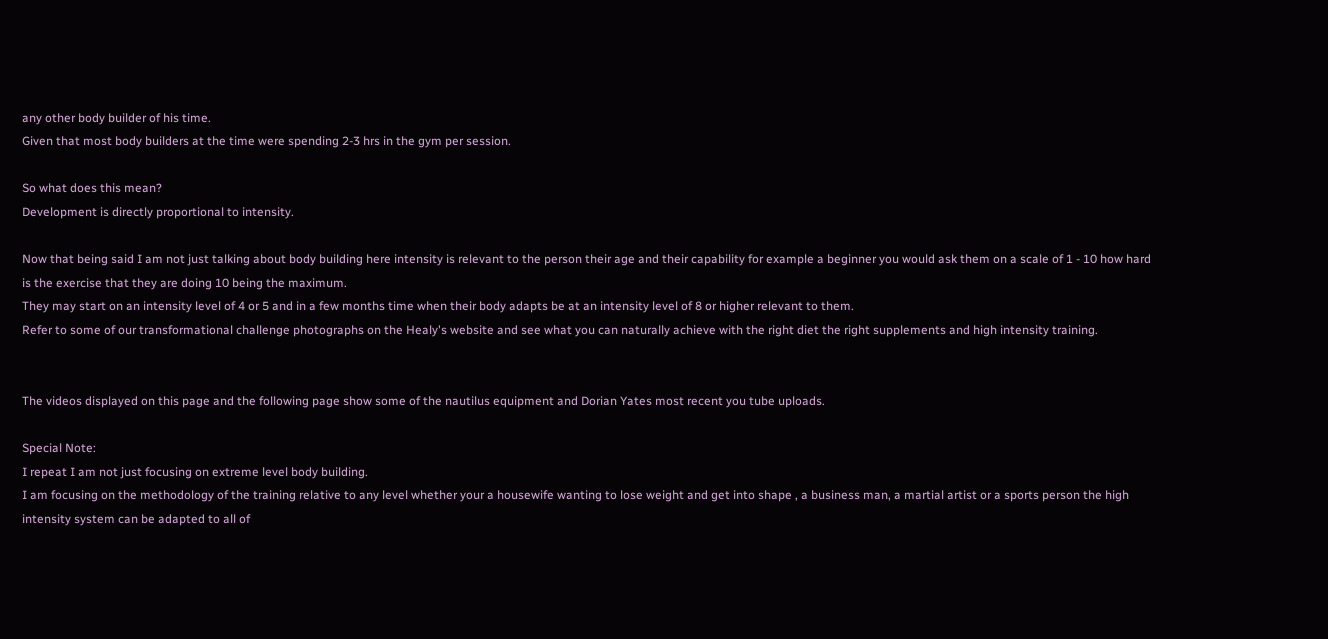any other body builder of his time.
Given that most body builders at the time were spending 2-3 hrs in the gym per session.

So what does this mean?
Development is directly proportional to intensity.

Now that being said I am not just talking about body building here intensity is relevant to the person their age and their capability for example a beginner you would ask them on a scale of 1 - 10 how hard is the exercise that they are doing 10 being the maximum.
They may start on an intensity level of 4 or 5 and in a few months time when their body adapts be at an intensity level of 8 or higher relevant to them.
Refer to some of our transformational challenge photographs on the Healy's website and see what you can naturally achieve with the right diet the right supplements and high intensity training.


The videos displayed on this page and the following page show some of the nautilus equipment and Dorian Yates most recent you tube uploads.

Special Note:
I repeat I am not just focusing on extreme level body building.
I am focusing on the methodology of the training relative to any level whether your a housewife wanting to lose weight and get into shape , a business man, a martial artist or a sports person the high intensity system can be adapted to all of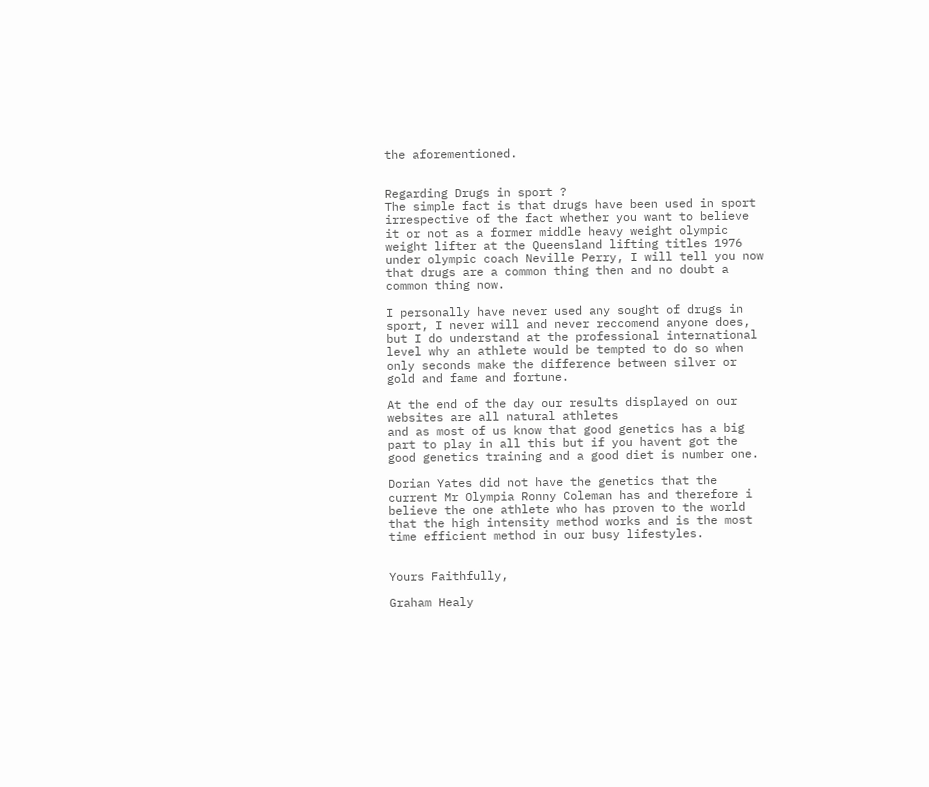the aforementioned.


Regarding Drugs in sport ?
The simple fact is that drugs have been used in sport irrespective of the fact whether you want to believe it or not as a former middle heavy weight olympic weight lifter at the Queensland lifting titles 1976 under olympic coach Neville Perry, I will tell you now that drugs are a common thing then and no doubt a common thing now.

I personally have never used any sought of drugs in sport, I never will and never reccomend anyone does, but I do understand at the professional international level why an athlete would be tempted to do so when only seconds make the difference between silver or gold and fame and fortune.

At the end of the day our results displayed on our websites are all natural athletes
and as most of us know that good genetics has a big part to play in all this but if you havent got the good genetics training and a good diet is number one.

Dorian Yates did not have the genetics that the current Mr Olympia Ronny Coleman has and therefore i believe the one athlete who has proven to the world that the high intensity method works and is the most time efficient method in our busy lifestyles.


Yours Faithfully,

Graham Healy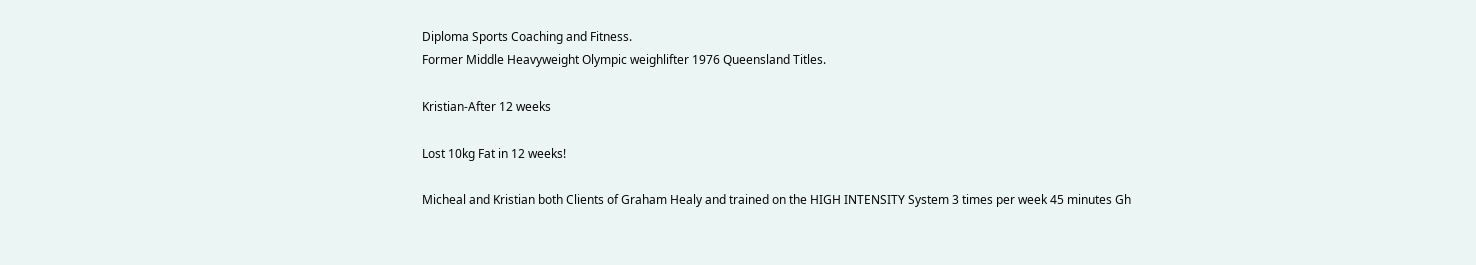Diploma Sports Coaching and Fitness.
Former Middle Heavyweight Olympic weighlifter 1976 Queensland Titles.

Kristian-After 12 weeks

Lost 10kg Fat in 12 weeks!

Micheal and Kristian both Clients of Graham Healy and trained on the HIGH INTENSITY System 3 times per week 45 minutes Gh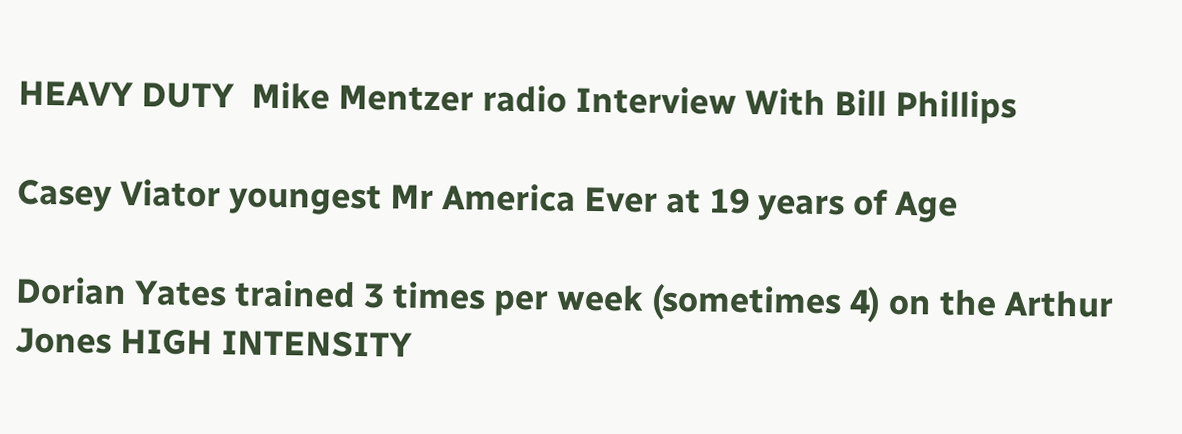HEAVY DUTY  Mike Mentzer radio Interview With Bill Phillips

Casey Viator youngest Mr America Ever at 19 years of Age

Dorian Yates trained 3 times per week (sometimes 4) on the Arthur Jones HIGH INTENSITY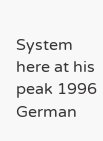System here at his peak 1996 German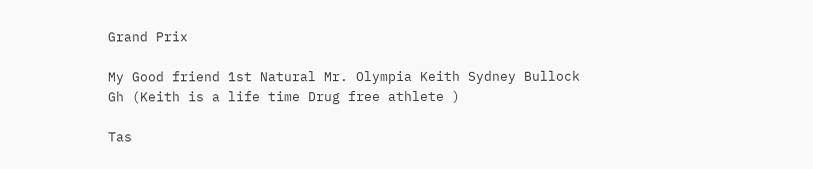Grand Prix

My Good friend 1st Natural Mr. Olympia Keith Sydney Bullock
Gh (Keith is a life time Drug free athlete )

Tas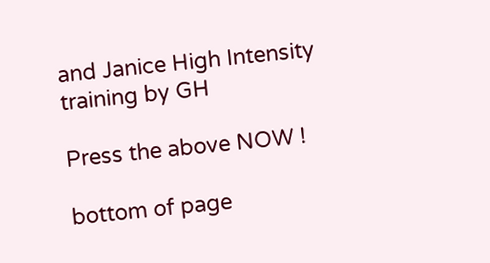and Janice High Intensity training by GH

Press the above NOW !

bottom of page